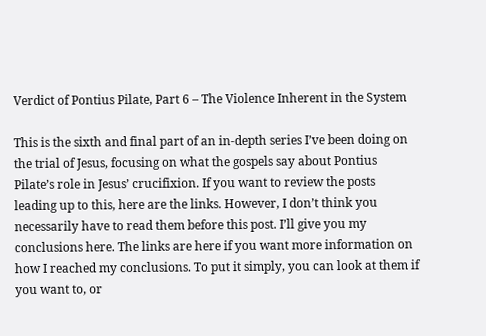Verdict of Pontius Pilate, Part 6 – The Violence Inherent in the System

This is the sixth and final part of an in-depth series I’ve been doing on the trial of Jesus, focusing on what the gospels say about Pontius Pilate’s role in Jesus’ crucifixion. If you want to review the posts leading up to this, here are the links. However, I don’t think you necessarily have to read them before this post. I’ll give you my conclusions here. The links are here if you want more information on how I reached my conclusions. To put it simply, you can look at them if you want to, or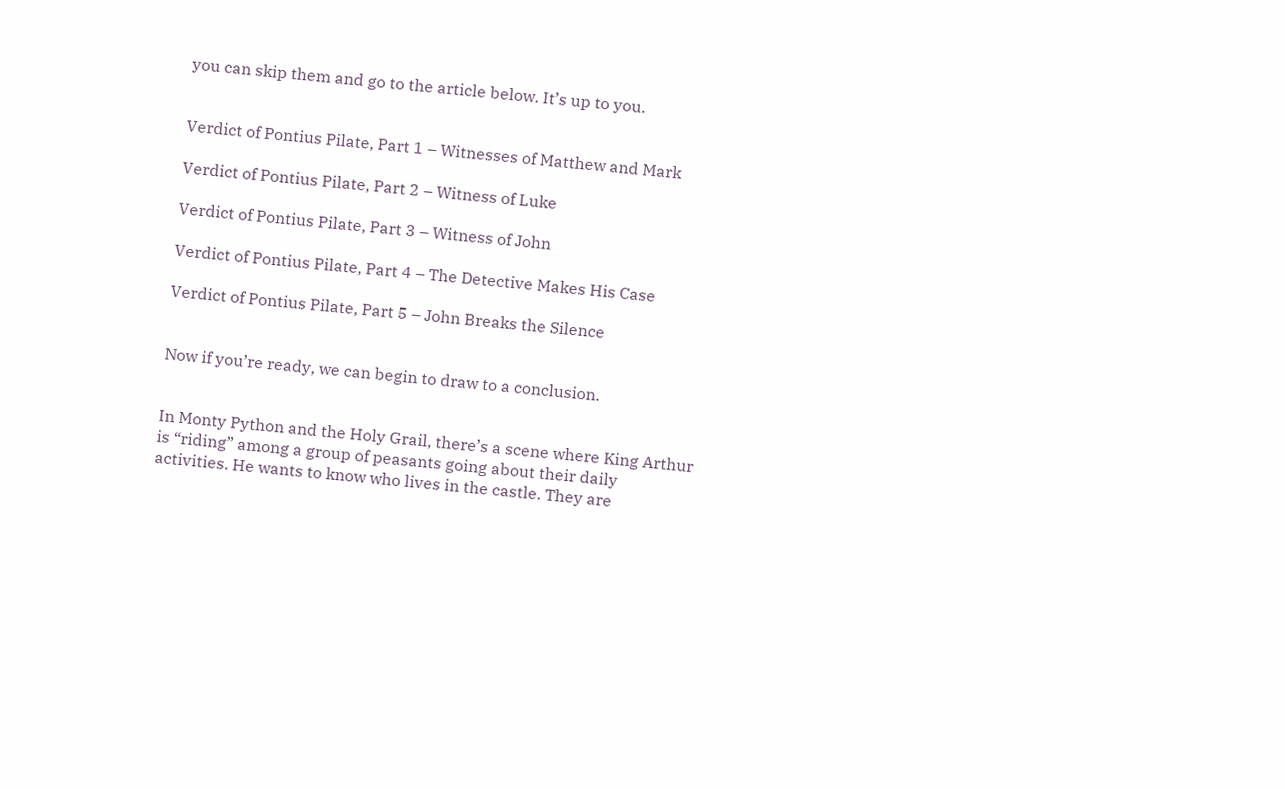you can skip them and go to the article below. It’s up to you.


Verdict of Pontius Pilate, Part 1 – Witnesses of Matthew and Mark

Verdict of Pontius Pilate, Part 2 – Witness of Luke

Verdict of Pontius Pilate, Part 3 – Witness of John

Verdict of Pontius Pilate, Part 4 – The Detective Makes His Case

Verdict of Pontius Pilate, Part 5 – John Breaks the Silence


Now if you’re ready, we can begin to draw to a conclusion.


In Monty Python and the Holy Grail, there’s a scene where King Arthur is “riding” among a group of peasants going about their daily activities. He wants to know who lives in the castle. They are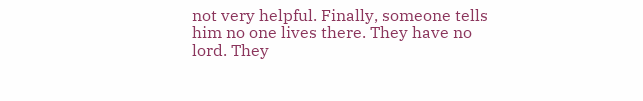not very helpful. Finally, someone tells him no one lives there. They have no lord. They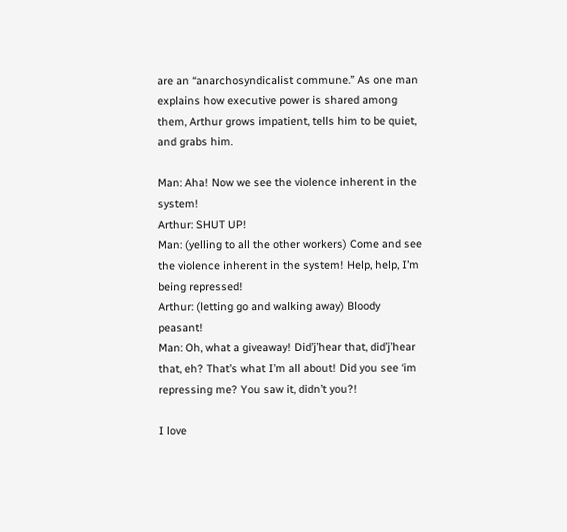are an “anarchosyndicalist commune.” As one man explains how executive power is shared among them, Arthur grows impatient, tells him to be quiet, and grabs him.

Man: Aha! Now we see the violence inherent in the system!
Arthur: SHUT UP!
Man: (yelling to all the other workers) Come and see the violence inherent in the system! Help, help, I’m being repressed!
Arthur: (letting go and walking away) Bloody peasant!
Man: Oh, what a giveaway! Did’j’hear that, did’j’hear that, eh? That’s what I’m all about! Did you see ‘im repressing me? You saw it, didn’t you?!

I love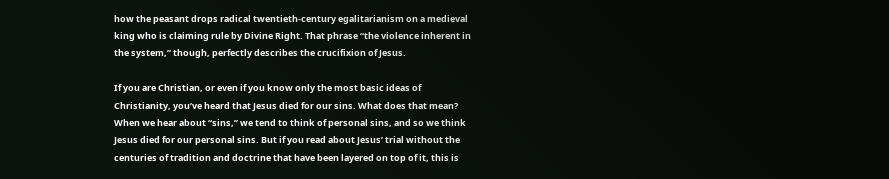how the peasant drops radical twentieth-century egalitarianism on a medieval king who is claiming rule by Divine Right. That phrase “the violence inherent in the system,” though, perfectly describes the crucifixion of Jesus.

If you are Christian, or even if you know only the most basic ideas of Christianity, you’ve heard that Jesus died for our sins. What does that mean? When we hear about “sins,” we tend to think of personal sins, and so we think Jesus died for our personal sins. But if you read about Jesus’ trial without the centuries of tradition and doctrine that have been layered on top of it, this is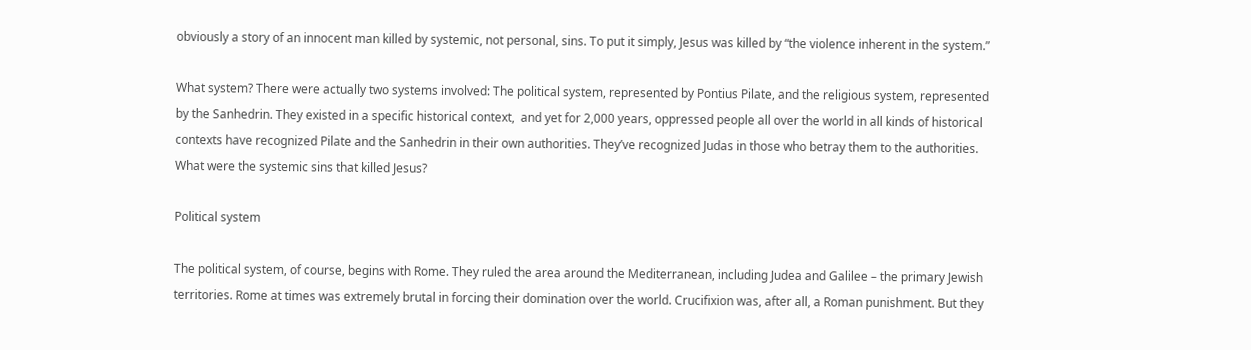obviously a story of an innocent man killed by systemic, not personal, sins. To put it simply, Jesus was killed by “the violence inherent in the system.”

What system? There were actually two systems involved: The political system, represented by Pontius Pilate, and the religious system, represented by the Sanhedrin. They existed in a specific historical context,  and yet for 2,000 years, oppressed people all over the world in all kinds of historical contexts have recognized Pilate and the Sanhedrin in their own authorities. They’ve recognized Judas in those who betray them to the authorities. What were the systemic sins that killed Jesus?

Political system

The political system, of course, begins with Rome. They ruled the area around the Mediterranean, including Judea and Galilee – the primary Jewish territories. Rome at times was extremely brutal in forcing their domination over the world. Crucifixion was, after all, a Roman punishment. But they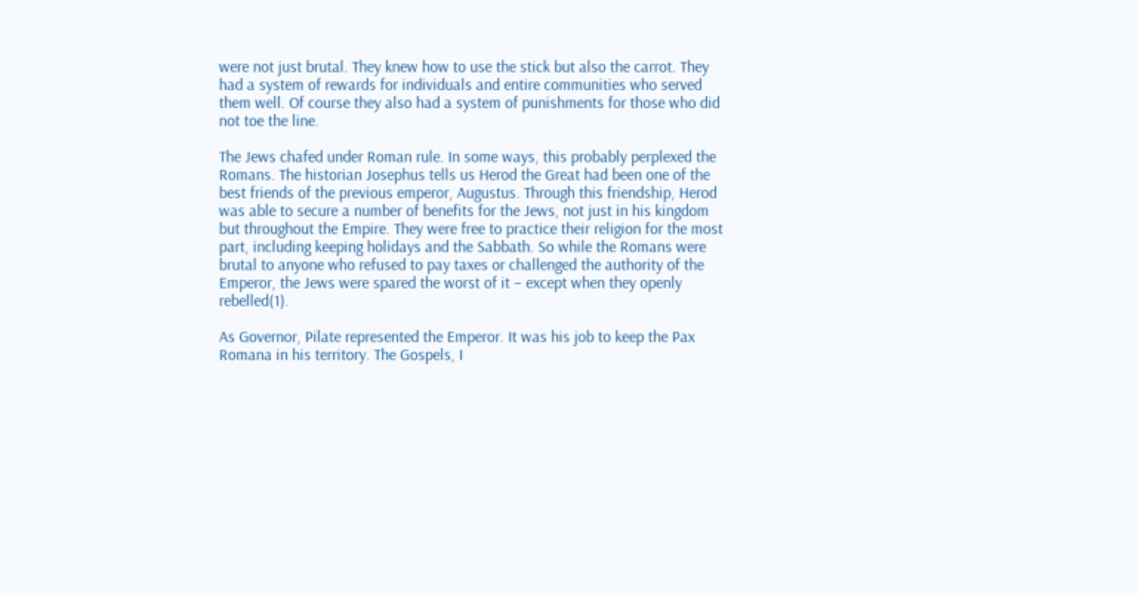were not just brutal. They knew how to use the stick but also the carrot. They had a system of rewards for individuals and entire communities who served them well. Of course they also had a system of punishments for those who did not toe the line.

The Jews chafed under Roman rule. In some ways, this probably perplexed the Romans. The historian Josephus tells us Herod the Great had been one of the best friends of the previous emperor, Augustus. Through this friendship, Herod was able to secure a number of benefits for the Jews, not just in his kingdom but throughout the Empire. They were free to practice their religion for the most part, including keeping holidays and the Sabbath. So while the Romans were brutal to anyone who refused to pay taxes or challenged the authority of the Emperor, the Jews were spared the worst of it – except when they openly rebelled(1).

As Governor, Pilate represented the Emperor. It was his job to keep the Pax Romana in his territory. The Gospels, I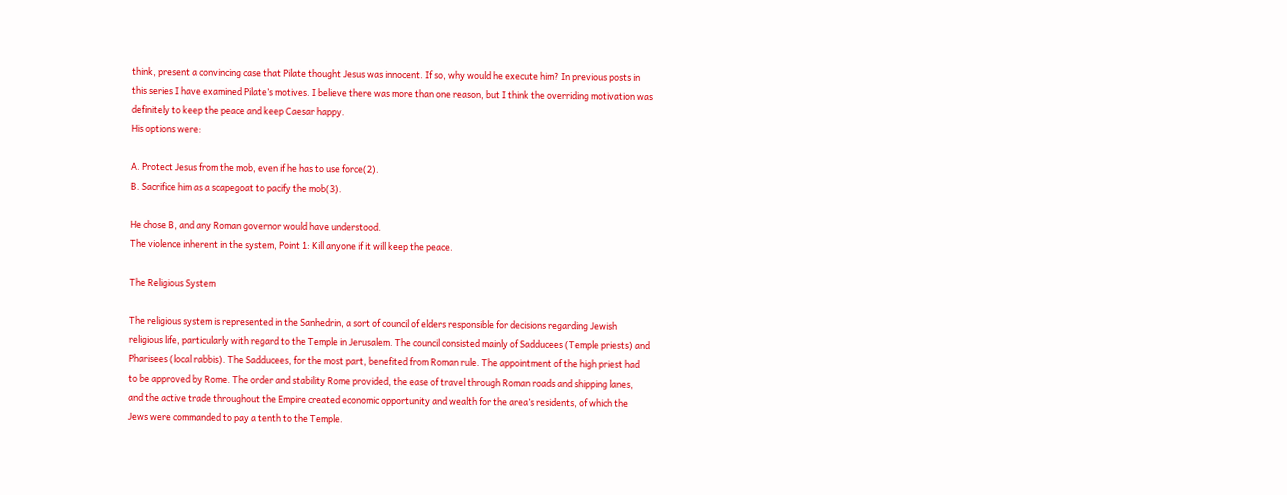think, present a convincing case that Pilate thought Jesus was innocent. If so, why would he execute him? In previous posts in this series I have examined Pilate’s motives. I believe there was more than one reason, but I think the overriding motivation was definitely to keep the peace and keep Caesar happy.
His options were:

A. Protect Jesus from the mob, even if he has to use force(2).
B. Sacrifice him as a scapegoat to pacify the mob(3).

He chose B, and any Roman governor would have understood.
The violence inherent in the system, Point 1: Kill anyone if it will keep the peace.

The Religious System

The religious system is represented in the Sanhedrin, a sort of council of elders responsible for decisions regarding Jewish religious life, particularly with regard to the Temple in Jerusalem. The council consisted mainly of Sadducees (Temple priests) and Pharisees (local rabbis). The Sadducees, for the most part, benefited from Roman rule. The appointment of the high priest had to be approved by Rome. The order and stability Rome provided, the ease of travel through Roman roads and shipping lanes, and the active trade throughout the Empire created economic opportunity and wealth for the area’s residents, of which the Jews were commanded to pay a tenth to the Temple.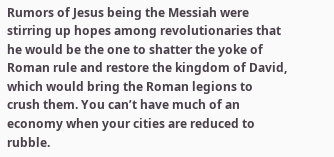Rumors of Jesus being the Messiah were stirring up hopes among revolutionaries that he would be the one to shatter the yoke of Roman rule and restore the kingdom of David, which would bring the Roman legions to crush them. You can’t have much of an economy when your cities are reduced to rubble.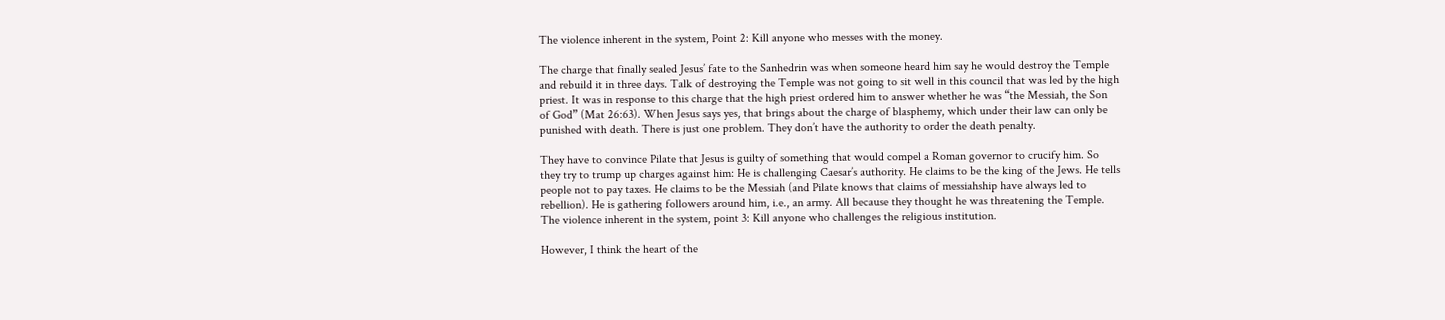The violence inherent in the system, Point 2: Kill anyone who messes with the money.

The charge that finally sealed Jesus’ fate to the Sanhedrin was when someone heard him say he would destroy the Temple and rebuild it in three days. Talk of destroying the Temple was not going to sit well in this council that was led by the high priest. It was in response to this charge that the high priest ordered him to answer whether he was “the Messiah, the Son of God” (Mat 26:63). When Jesus says yes, that brings about the charge of blasphemy, which under their law can only be punished with death. There is just one problem. They don’t have the authority to order the death penalty.

They have to convince Pilate that Jesus is guilty of something that would compel a Roman governor to crucify him. So they try to trump up charges against him: He is challenging Caesar’s authority. He claims to be the king of the Jews. He tells people not to pay taxes. He claims to be the Messiah (and Pilate knows that claims of messiahship have always led to rebellion). He is gathering followers around him, i.e., an army. All because they thought he was threatening the Temple.
The violence inherent in the system, point 3: Kill anyone who challenges the religious institution.

However, I think the heart of the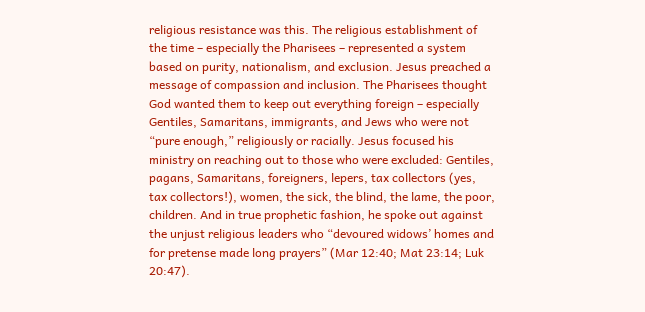religious resistance was this. The religious establishment of the time – especially the Pharisees – represented a system based on purity, nationalism, and exclusion. Jesus preached a message of compassion and inclusion. The Pharisees thought God wanted them to keep out everything foreign – especially Gentiles, Samaritans, immigrants, and Jews who were not “pure enough,” religiously or racially. Jesus focused his ministry on reaching out to those who were excluded: Gentiles, pagans, Samaritans, foreigners, lepers, tax collectors (yes, tax collectors!), women, the sick, the blind, the lame, the poor, children. And in true prophetic fashion, he spoke out against the unjust religious leaders who “devoured widows’ homes and for pretense made long prayers” (Mar 12:40; Mat 23:14; Luk 20:47).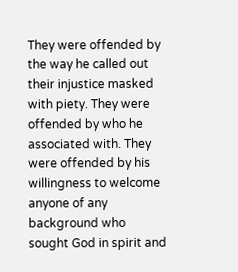They were offended by the way he called out their injustice masked with piety. They were offended by who he associated with. They were offended by his willingness to welcome anyone of any background who sought God in spirit and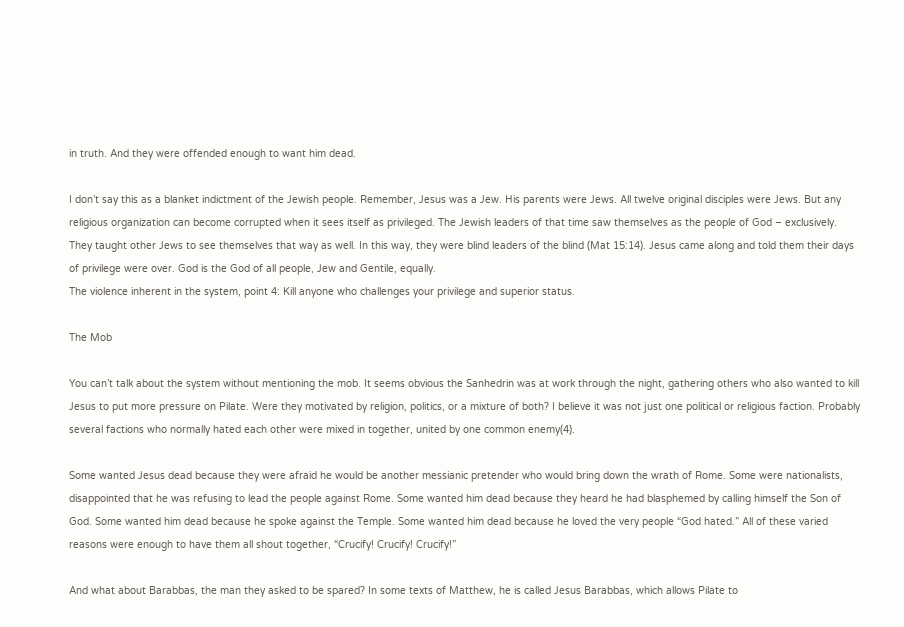in truth. And they were offended enough to want him dead.

I don’t say this as a blanket indictment of the Jewish people. Remember, Jesus was a Jew. His parents were Jews. All twelve original disciples were Jews. But any religious organization can become corrupted when it sees itself as privileged. The Jewish leaders of that time saw themselves as the people of God – exclusively. They taught other Jews to see themselves that way as well. In this way, they were blind leaders of the blind (Mat 15:14). Jesus came along and told them their days of privilege were over. God is the God of all people, Jew and Gentile, equally.
The violence inherent in the system, point 4: Kill anyone who challenges your privilege and superior status.

The Mob

You can’t talk about the system without mentioning the mob. It seems obvious the Sanhedrin was at work through the night, gathering others who also wanted to kill Jesus to put more pressure on Pilate. Were they motivated by religion, politics, or a mixture of both? I believe it was not just one political or religious faction. Probably several factions who normally hated each other were mixed in together, united by one common enemy(4).

Some wanted Jesus dead because they were afraid he would be another messianic pretender who would bring down the wrath of Rome. Some were nationalists, disappointed that he was refusing to lead the people against Rome. Some wanted him dead because they heard he had blasphemed by calling himself the Son of God. Some wanted him dead because he spoke against the Temple. Some wanted him dead because he loved the very people “God hated.” All of these varied reasons were enough to have them all shout together, “Crucify! Crucify! Crucify!”

And what about Barabbas, the man they asked to be spared? In some texts of Matthew, he is called Jesus Barabbas, which allows Pilate to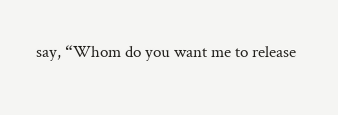say, “Whom do you want me to release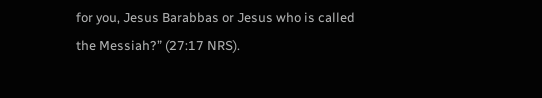for you, Jesus Barabbas or Jesus who is called the Messiah?” (27:17 NRS).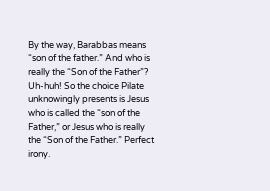By the way, Barabbas means “son of the father.” And who is really the “Son of the Father”? Uh-huh! So the choice Pilate unknowingly presents is Jesus who is called the “son of the Father,” or Jesus who is really the “Son of the Father.” Perfect irony.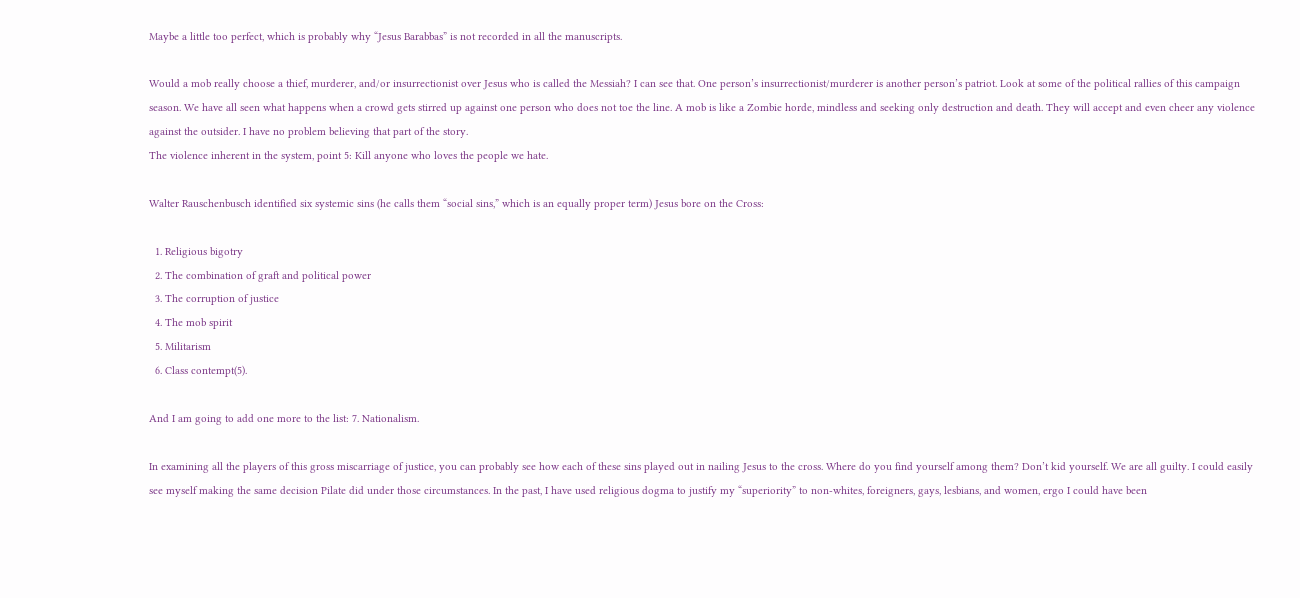Maybe a little too perfect, which is probably why “Jesus Barabbas” is not recorded in all the manuscripts.

Would a mob really choose a thief, murderer, and/or insurrectionist over Jesus who is called the Messiah? I can see that. One person’s insurrectionist/murderer is another person’s patriot. Look at some of the political rallies of this campaign season. We have all seen what happens when a crowd gets stirred up against one person who does not toe the line. A mob is like a Zombie horde, mindless and seeking only destruction and death. They will accept and even cheer any violence against the outsider. I have no problem believing that part of the story.
The violence inherent in the system, point 5: Kill anyone who loves the people we hate.

Walter Rauschenbusch identified six systemic sins (he calls them “social sins,” which is an equally proper term) Jesus bore on the Cross:

  1. Religious bigotry
  2. The combination of graft and political power
  3. The corruption of justice
  4. The mob spirit
  5. Militarism
  6. Class contempt(5).

And I am going to add one more to the list: 7. Nationalism.

In examining all the players of this gross miscarriage of justice, you can probably see how each of these sins played out in nailing Jesus to the cross. Where do you find yourself among them? Don’t kid yourself. We are all guilty. I could easily see myself making the same decision Pilate did under those circumstances. In the past, I have used religious dogma to justify my “superiority” to non-whites, foreigners, gays, lesbians, and women, ergo I could have been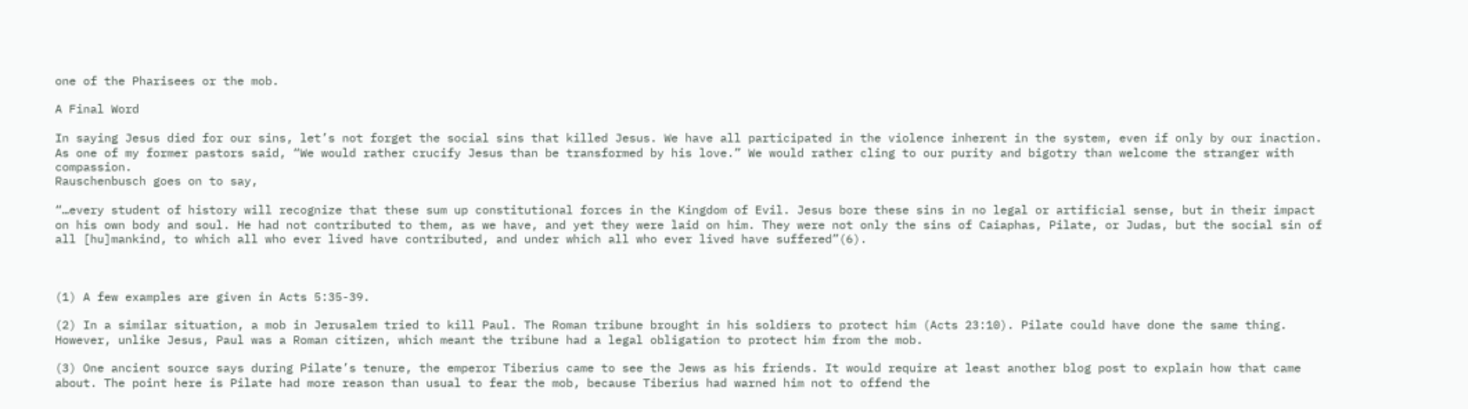one of the Pharisees or the mob.

A Final Word

In saying Jesus died for our sins, let’s not forget the social sins that killed Jesus. We have all participated in the violence inherent in the system, even if only by our inaction. As one of my former pastors said, “We would rather crucify Jesus than be transformed by his love.” We would rather cling to our purity and bigotry than welcome the stranger with compassion.
Rauschenbusch goes on to say,

“…every student of history will recognize that these sum up constitutional forces in the Kingdom of Evil. Jesus bore these sins in no legal or artificial sense, but in their impact on his own body and soul. He had not contributed to them, as we have, and yet they were laid on him. They were not only the sins of Caiaphas, Pilate, or Judas, but the social sin of all [hu]mankind, to which all who ever lived have contributed, and under which all who ever lived have suffered”(6).



(1) A few examples are given in Acts 5:35-39.

(2) In a similar situation, a mob in Jerusalem tried to kill Paul. The Roman tribune brought in his soldiers to protect him (Acts 23:10). Pilate could have done the same thing. However, unlike Jesus, Paul was a Roman citizen, which meant the tribune had a legal obligation to protect him from the mob.

(3) One ancient source says during Pilate’s tenure, the emperor Tiberius came to see the Jews as his friends. It would require at least another blog post to explain how that came about. The point here is Pilate had more reason than usual to fear the mob, because Tiberius had warned him not to offend the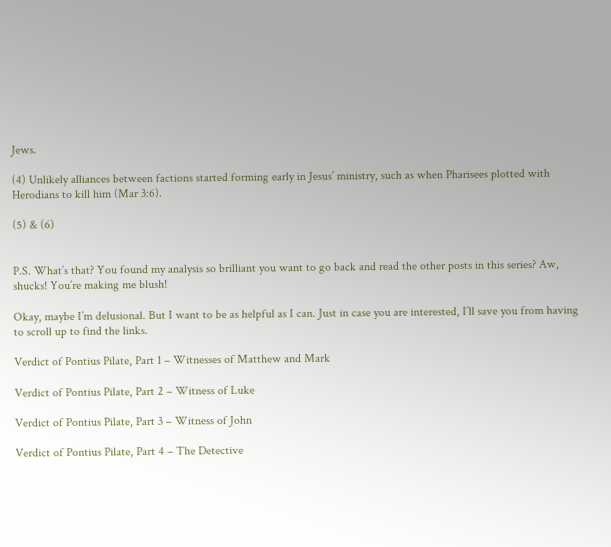Jews.

(4) Unlikely alliances between factions started forming early in Jesus’ ministry, such as when Pharisees plotted with Herodians to kill him (Mar 3:6).

(5) & (6)


P.S. What’s that? You found my analysis so brilliant you want to go back and read the other posts in this series? Aw, shucks! You’re making me blush!

Okay, maybe I’m delusional. But I want to be as helpful as I can. Just in case you are interested, I’ll save you from having to scroll up to find the links.

Verdict of Pontius Pilate, Part 1 – Witnesses of Matthew and Mark

Verdict of Pontius Pilate, Part 2 – Witness of Luke

Verdict of Pontius Pilate, Part 3 – Witness of John

Verdict of Pontius Pilate, Part 4 – The Detective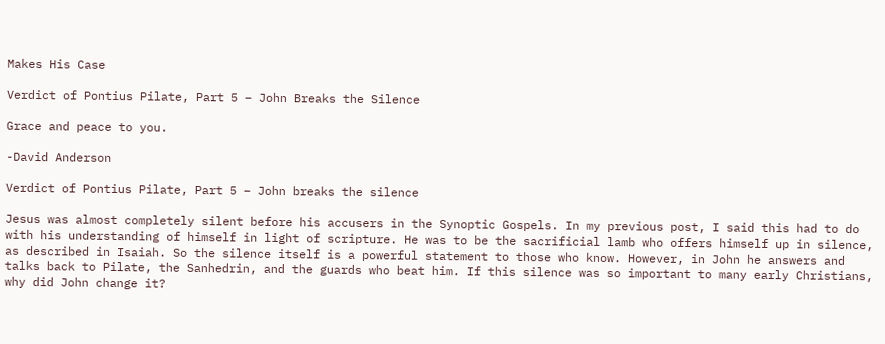Makes His Case

Verdict of Pontius Pilate, Part 5 – John Breaks the Silence

Grace and peace to you.

-David Anderson

Verdict of Pontius Pilate, Part 5 – John breaks the silence

Jesus was almost completely silent before his accusers in the Synoptic Gospels. In my previous post, I said this had to do with his understanding of himself in light of scripture. He was to be the sacrificial lamb who offers himself up in silence, as described in Isaiah. So the silence itself is a powerful statement to those who know. However, in John he answers and talks back to Pilate, the Sanhedrin, and the guards who beat him. If this silence was so important to many early Christians, why did John change it?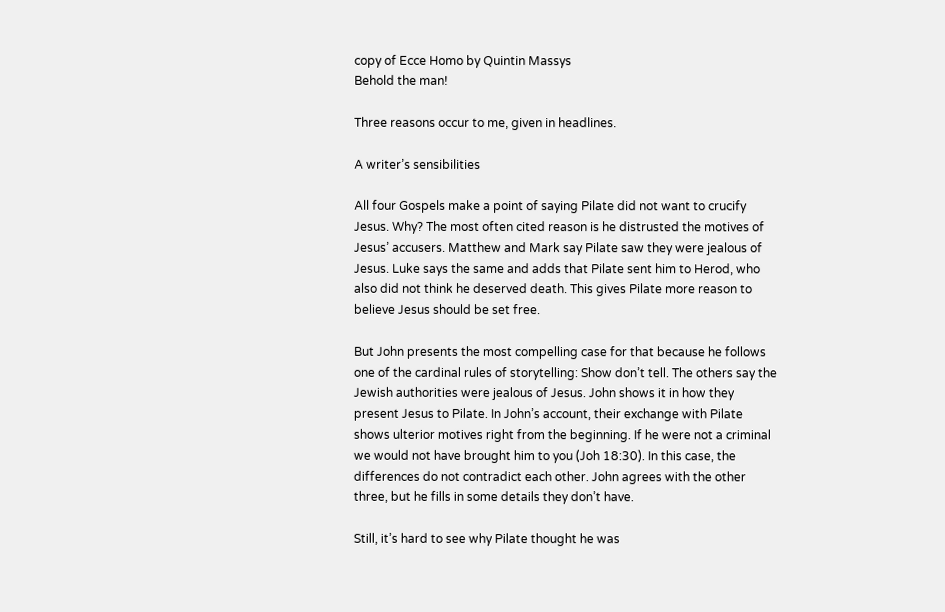copy of Ecce Homo by Quintin Massys
Behold the man!

Three reasons occur to me, given in headlines.

A writer’s sensibilities

All four Gospels make a point of saying Pilate did not want to crucify Jesus. Why? The most often cited reason is he distrusted the motives of Jesus’ accusers. Matthew and Mark say Pilate saw they were jealous of Jesus. Luke says the same and adds that Pilate sent him to Herod, who also did not think he deserved death. This gives Pilate more reason to believe Jesus should be set free.

But John presents the most compelling case for that because he follows one of the cardinal rules of storytelling: Show don’t tell. The others say the Jewish authorities were jealous of Jesus. John shows it in how they present Jesus to Pilate. In John’s account, their exchange with Pilate shows ulterior motives right from the beginning. If he were not a criminal we would not have brought him to you (Joh 18:30). In this case, the differences do not contradict each other. John agrees with the other three, but he fills in some details they don’t have.

Still, it’s hard to see why Pilate thought he was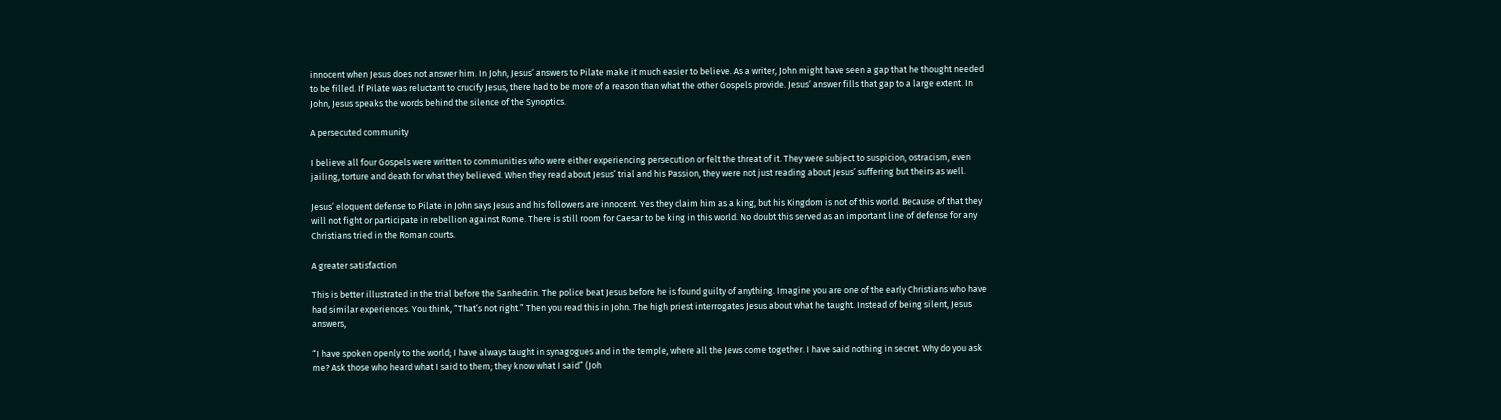innocent when Jesus does not answer him. In John, Jesus’ answers to Pilate make it much easier to believe. As a writer, John might have seen a gap that he thought needed to be filled. If Pilate was reluctant to crucify Jesus, there had to be more of a reason than what the other Gospels provide. Jesus’ answer fills that gap to a large extent. In John, Jesus speaks the words behind the silence of the Synoptics.

A persecuted community

I believe all four Gospels were written to communities who were either experiencing persecution or felt the threat of it. They were subject to suspicion, ostracism, even jailing, torture and death for what they believed. When they read about Jesus’ trial and his Passion, they were not just reading about Jesus’ suffering but theirs as well.

Jesus’ eloquent defense to Pilate in John says Jesus and his followers are innocent. Yes they claim him as a king, but his Kingdom is not of this world. Because of that they will not fight or participate in rebellion against Rome. There is still room for Caesar to be king in this world. No doubt this served as an important line of defense for any Christians tried in the Roman courts.

A greater satisfaction

This is better illustrated in the trial before the Sanhedrin. The police beat Jesus before he is found guilty of anything. Imagine you are one of the early Christians who have had similar experiences. You think, “That’s not right.” Then you read this in John. The high priest interrogates Jesus about what he taught. Instead of being silent, Jesus answers,

“I have spoken openly to the world; I have always taught in synagogues and in the temple, where all the Jews come together. I have said nothing in secret. Why do you ask me? Ask those who heard what I said to them; they know what I said” (Joh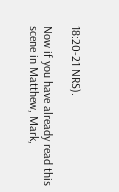18:20-21 NRS).

Now if you have already read this scene in Matthew, Mark,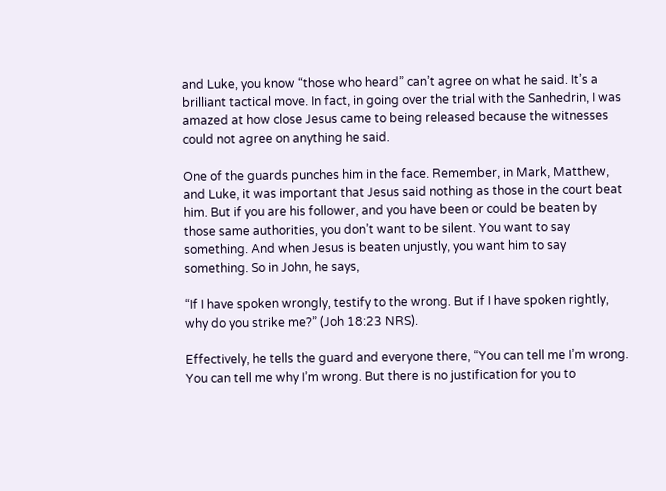and Luke, you know “those who heard” can’t agree on what he said. It’s a brilliant tactical move. In fact, in going over the trial with the Sanhedrin, I was amazed at how close Jesus came to being released because the witnesses could not agree on anything he said.

One of the guards punches him in the face. Remember, in Mark, Matthew, and Luke, it was important that Jesus said nothing as those in the court beat him. But if you are his follower, and you have been or could be beaten by those same authorities, you don’t want to be silent. You want to say something. And when Jesus is beaten unjustly, you want him to say something. So in John, he says,

“If I have spoken wrongly, testify to the wrong. But if I have spoken rightly, why do you strike me?” (Joh 18:23 NRS).

Effectively, he tells the guard and everyone there, “You can tell me I’m wrong. You can tell me why I’m wrong. But there is no justification for you to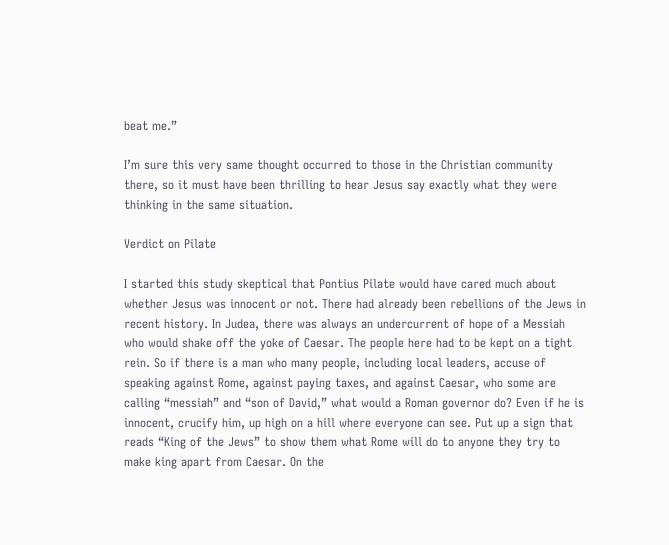beat me.”

I’m sure this very same thought occurred to those in the Christian community there, so it must have been thrilling to hear Jesus say exactly what they were thinking in the same situation.

Verdict on Pilate

I started this study skeptical that Pontius Pilate would have cared much about whether Jesus was innocent or not. There had already been rebellions of the Jews in recent history. In Judea, there was always an undercurrent of hope of a Messiah who would shake off the yoke of Caesar. The people here had to be kept on a tight rein. So if there is a man who many people, including local leaders, accuse of speaking against Rome, against paying taxes, and against Caesar, who some are calling “messiah” and “son of David,” what would a Roman governor do? Even if he is innocent, crucify him, up high on a hill where everyone can see. Put up a sign that reads “King of the Jews” to show them what Rome will do to anyone they try to make king apart from Caesar. On the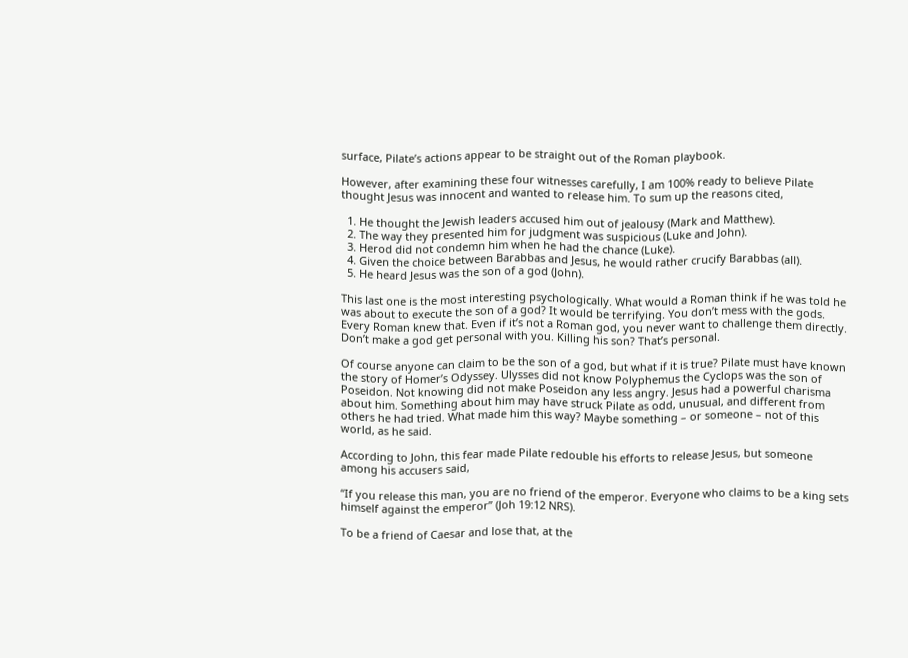surface, Pilate’s actions appear to be straight out of the Roman playbook.

However, after examining these four witnesses carefully, I am 100% ready to believe Pilate thought Jesus was innocent and wanted to release him. To sum up the reasons cited,

  1. He thought the Jewish leaders accused him out of jealousy (Mark and Matthew).
  2. The way they presented him for judgment was suspicious (Luke and John).
  3. Herod did not condemn him when he had the chance (Luke).
  4. Given the choice between Barabbas and Jesus, he would rather crucify Barabbas (all).
  5. He heard Jesus was the son of a god (John).

This last one is the most interesting psychologically. What would a Roman think if he was told he was about to execute the son of a god? It would be terrifying. You don’t mess with the gods. Every Roman knew that. Even if it’s not a Roman god, you never want to challenge them directly. Don’t make a god get personal with you. Killing his son? That’s personal.

Of course anyone can claim to be the son of a god, but what if it is true? Pilate must have known the story of Homer’s Odyssey. Ulysses did not know Polyphemus the Cyclops was the son of Poseidon. Not knowing did not make Poseidon any less angry. Jesus had a powerful charisma about him. Something about him may have struck Pilate as odd, unusual, and different from others he had tried. What made him this way? Maybe something – or someone – not of this world, as he said.

According to John, this fear made Pilate redouble his efforts to release Jesus, but someone among his accusers said,

“If you release this man, you are no friend of the emperor. Everyone who claims to be a king sets himself against the emperor” (Joh 19:12 NRS).

To be a friend of Caesar and lose that, at the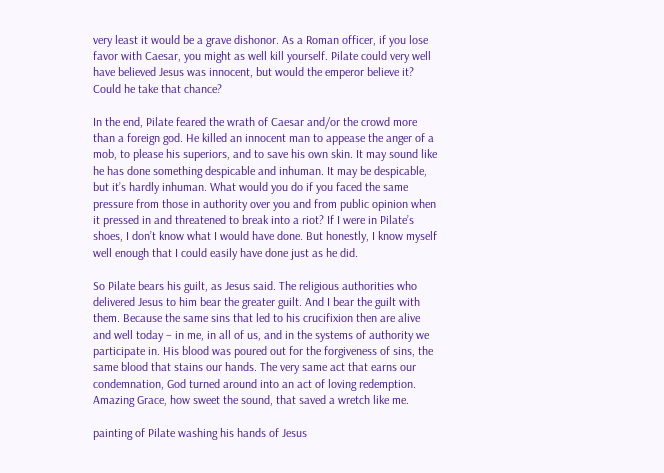very least it would be a grave dishonor. As a Roman officer, if you lose favor with Caesar, you might as well kill yourself. Pilate could very well have believed Jesus was innocent, but would the emperor believe it? Could he take that chance?

In the end, Pilate feared the wrath of Caesar and/or the crowd more than a foreign god. He killed an innocent man to appease the anger of a mob, to please his superiors, and to save his own skin. It may sound like he has done something despicable and inhuman. It may be despicable, but it’s hardly inhuman. What would you do if you faced the same pressure from those in authority over you and from public opinion when it pressed in and threatened to break into a riot? If I were in Pilate’s shoes, I don’t know what I would have done. But honestly, I know myself well enough that I could easily have done just as he did.

So Pilate bears his guilt, as Jesus said. The religious authorities who delivered Jesus to him bear the greater guilt. And I bear the guilt with them. Because the same sins that led to his crucifixion then are alive and well today – in me, in all of us, and in the systems of authority we participate in. His blood was poured out for the forgiveness of sins, the same blood that stains our hands. The very same act that earns our condemnation, God turned around into an act of loving redemption. Amazing Grace, how sweet the sound, that saved a wretch like me.

painting of Pilate washing his hands of Jesus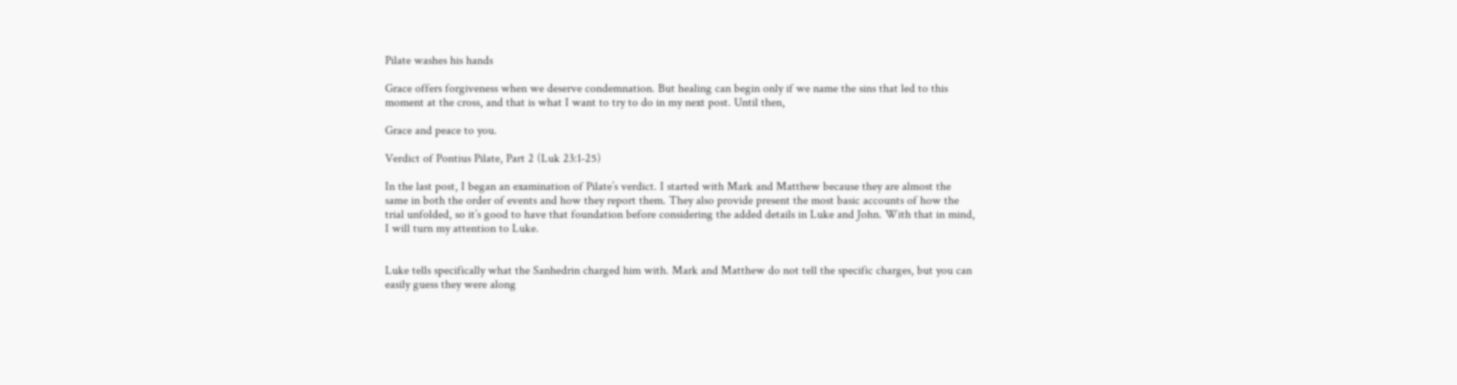Pilate washes his hands

Grace offers forgiveness when we deserve condemnation. But healing can begin only if we name the sins that led to this moment at the cross, and that is what I want to try to do in my next post. Until then,

Grace and peace to you.

Verdict of Pontius Pilate, Part 2 (Luk 23:1-25)

In the last post, I began an examination of Pilate’s verdict. I started with Mark and Matthew because they are almost the same in both the order of events and how they report them. They also provide present the most basic accounts of how the trial unfolded, so it’s good to have that foundation before considering the added details in Luke and John. With that in mind, I will turn my attention to Luke.


Luke tells specifically what the Sanhedrin charged him with. Mark and Matthew do not tell the specific charges, but you can easily guess they were along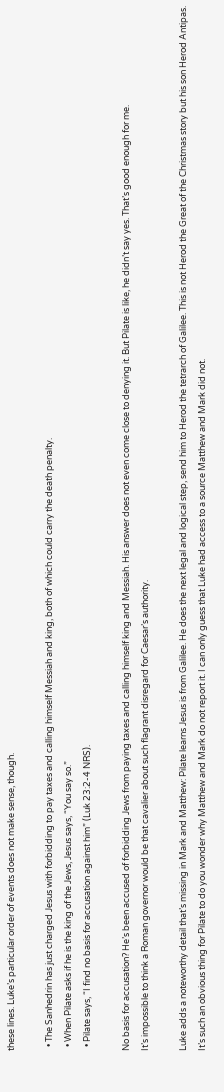these lines. Luke’s particular order of events does not make sense, though.

  • The Sanhedrin has just charged Jesus with forbidding to pay taxes and calling himself Messiah and king, both of which could carry the death penalty.
  • When Pilate asks if he is the king of the Jews, Jesus says, “You say so.”
  • Pilate says, “I find no basis for accusation against him” (Luk 23:2-4 NRS).

No basis for accusation? He’s been accused of forbidding Jews from paying taxes and calling himself king and Messiah. His answer does not even come close to denying it. But Pilate is like, he didn’t say yes. That’s good enough for me.
It’s impossible to think a Roman governor would be that cavalier about such flagrant disregard for Caesar’s authority.

Luke adds a noteworthy detail that’s missing in Mark and Matthew: Pilate learns Jesus is from Galilee. He does the next legal and logical step, send him to Herod the tetrarch of Galilee. This is not Herod the Great of the Christmas story but his son Herod Antipas. It’s such an obvious thing for Pilate to do you wonder why Matthew and Mark do not report it. I can only guess that Luke had access to a source Matthew and Mark did not.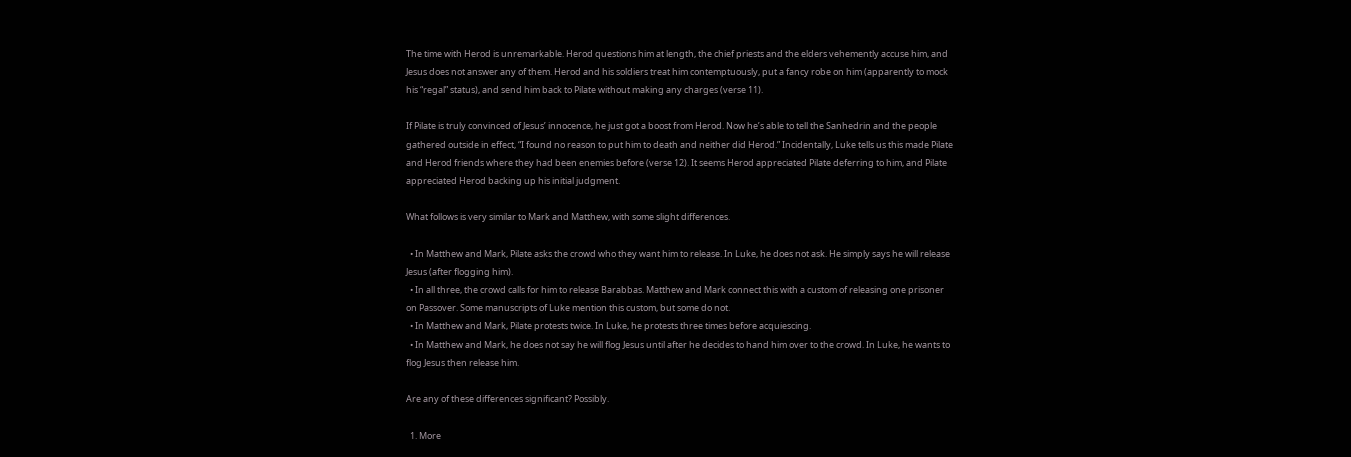The time with Herod is unremarkable. Herod questions him at length, the chief priests and the elders vehemently accuse him, and Jesus does not answer any of them. Herod and his soldiers treat him contemptuously, put a fancy robe on him (apparently to mock his “regal” status), and send him back to Pilate without making any charges (verse 11).

If Pilate is truly convinced of Jesus’ innocence, he just got a boost from Herod. Now he’s able to tell the Sanhedrin and the people gathered outside in effect, “I found no reason to put him to death and neither did Herod.” Incidentally, Luke tells us this made Pilate and Herod friends where they had been enemies before (verse 12). It seems Herod appreciated Pilate deferring to him, and Pilate appreciated Herod backing up his initial judgment.

What follows is very similar to Mark and Matthew, with some slight differences.

  • In Matthew and Mark, Pilate asks the crowd who they want him to release. In Luke, he does not ask. He simply says he will release Jesus (after flogging him).
  • In all three, the crowd calls for him to release Barabbas. Matthew and Mark connect this with a custom of releasing one prisoner on Passover. Some manuscripts of Luke mention this custom, but some do not.
  • In Matthew and Mark, Pilate protests twice. In Luke, he protests three times before acquiescing.
  • In Matthew and Mark, he does not say he will flog Jesus until after he decides to hand him over to the crowd. In Luke, he wants to flog Jesus then release him.

Are any of these differences significant? Possibly.

  1. More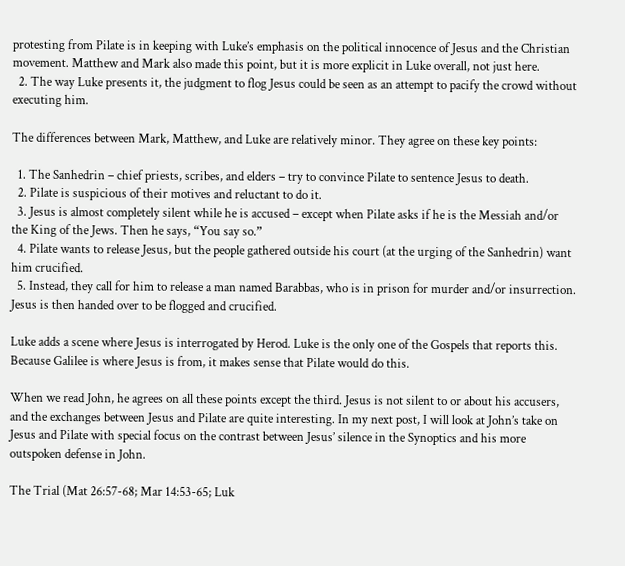protesting from Pilate is in keeping with Luke’s emphasis on the political innocence of Jesus and the Christian movement. Matthew and Mark also made this point, but it is more explicit in Luke overall, not just here.
  2. The way Luke presents it, the judgment to flog Jesus could be seen as an attempt to pacify the crowd without executing him.

The differences between Mark, Matthew, and Luke are relatively minor. They agree on these key points:

  1. The Sanhedrin – chief priests, scribes, and elders – try to convince Pilate to sentence Jesus to death.
  2. Pilate is suspicious of their motives and reluctant to do it.
  3. Jesus is almost completely silent while he is accused – except when Pilate asks if he is the Messiah and/or the King of the Jews. Then he says, “You say so.”
  4. Pilate wants to release Jesus, but the people gathered outside his court (at the urging of the Sanhedrin) want him crucified.
  5. Instead, they call for him to release a man named Barabbas, who is in prison for murder and/or insurrection. Jesus is then handed over to be flogged and crucified.

Luke adds a scene where Jesus is interrogated by Herod. Luke is the only one of the Gospels that reports this. Because Galilee is where Jesus is from, it makes sense that Pilate would do this.

When we read John, he agrees on all these points except the third. Jesus is not silent to or about his accusers, and the exchanges between Jesus and Pilate are quite interesting. In my next post, I will look at John’s take on Jesus and Pilate with special focus on the contrast between Jesus’ silence in the Synoptics and his more outspoken defense in John.

The Trial (Mat 26:57-68; Mar 14:53-65; Luk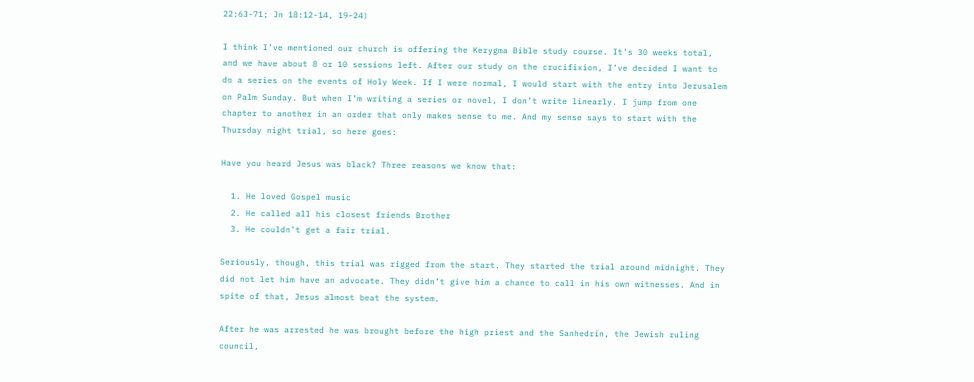22:63-71; Jn 18:12-14, 19-24)

I think I’ve mentioned our church is offering the Kerygma Bible study course. It’s 30 weeks total, and we have about 8 or 10 sessions left. After our study on the crucifixion, I’ve decided I want to do a series on the events of Holy Week. If I were normal, I would start with the entry into Jerusalem on Palm Sunday. But when I’m writing a series or novel, I don’t write linearly. I jump from one chapter to another in an order that only makes sense to me. And my sense says to start with the Thursday night trial, so here goes:

Have you heard Jesus was black? Three reasons we know that:

  1. He loved Gospel music
  2. He called all his closest friends Brother
  3. He couldn’t get a fair trial.

Seriously, though, this trial was rigged from the start. They started the trial around midnight. They did not let him have an advocate. They didn’t give him a chance to call in his own witnesses. And in spite of that, Jesus almost beat the system.

After he was arrested he was brought before the high priest and the Sanhedrin, the Jewish ruling council,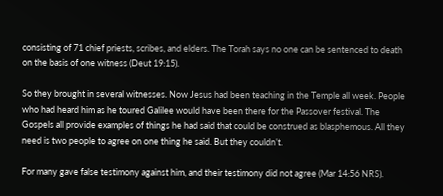consisting of 71 chief priests, scribes, and elders. The Torah says no one can be sentenced to death on the basis of one witness (Deut 19:15).

So they brought in several witnesses. Now Jesus had been teaching in the Temple all week. People who had heard him as he toured Galilee would have been there for the Passover festival. The Gospels all provide examples of things he had said that could be construed as blasphemous. All they need is two people to agree on one thing he said. But they couldn’t.

For many gave false testimony against him, and their testimony did not agree (Mar 14:56 NRS).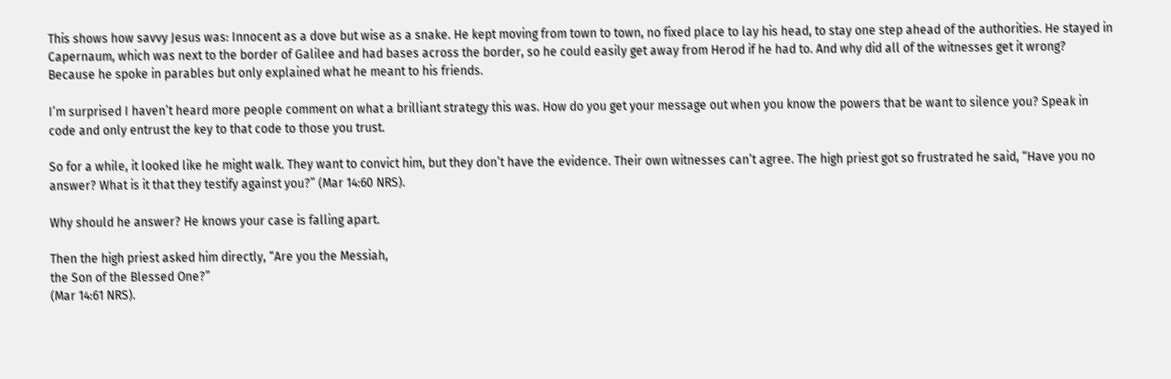This shows how savvy Jesus was: Innocent as a dove but wise as a snake. He kept moving from town to town, no fixed place to lay his head, to stay one step ahead of the authorities. He stayed in Capernaum, which was next to the border of Galilee and had bases across the border, so he could easily get away from Herod if he had to. And why did all of the witnesses get it wrong? Because he spoke in parables but only explained what he meant to his friends.

I’m surprised I haven’t heard more people comment on what a brilliant strategy this was. How do you get your message out when you know the powers that be want to silence you? Speak in code and only entrust the key to that code to those you trust.

So for a while, it looked like he might walk. They want to convict him, but they don’t have the evidence. Their own witnesses can’t agree. The high priest got so frustrated he said, “Have you no answer? What is it that they testify against you?” (Mar 14:60 NRS).

Why should he answer? He knows your case is falling apart.

Then the high priest asked him directly, “Are you the Messiah,
the Son of the Blessed One?”
(Mar 14:61 NRS).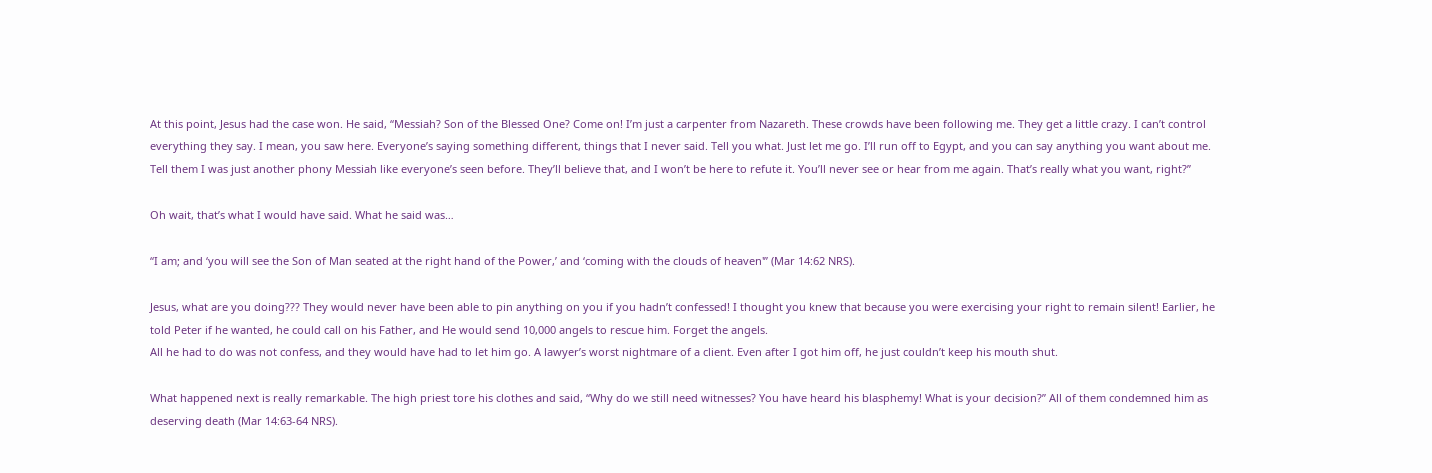At this point, Jesus had the case won. He said, “Messiah? Son of the Blessed One? Come on! I’m just a carpenter from Nazareth. These crowds have been following me. They get a little crazy. I can’t control everything they say. I mean, you saw here. Everyone’s saying something different, things that I never said. Tell you what. Just let me go. I’ll run off to Egypt, and you can say anything you want about me. Tell them I was just another phony Messiah like everyone’s seen before. They’ll believe that, and I won’t be here to refute it. You’ll never see or hear from me again. That’s really what you want, right?”

Oh wait, that’s what I would have said. What he said was…

“I am; and ‘you will see the Son of Man seated at the right hand of the Power,’ and ‘coming with the clouds of heaven'” (Mar 14:62 NRS).

Jesus, what are you doing??? They would never have been able to pin anything on you if you hadn’t confessed! I thought you knew that because you were exercising your right to remain silent! Earlier, he told Peter if he wanted, he could call on his Father, and He would send 10,000 angels to rescue him. Forget the angels.
All he had to do was not confess, and they would have had to let him go. A lawyer’s worst nightmare of a client. Even after I got him off, he just couldn’t keep his mouth shut.

What happened next is really remarkable. The high priest tore his clothes and said, “Why do we still need witnesses? You have heard his blasphemy! What is your decision?” All of them condemned him as deserving death (Mar 14:63-64 NRS).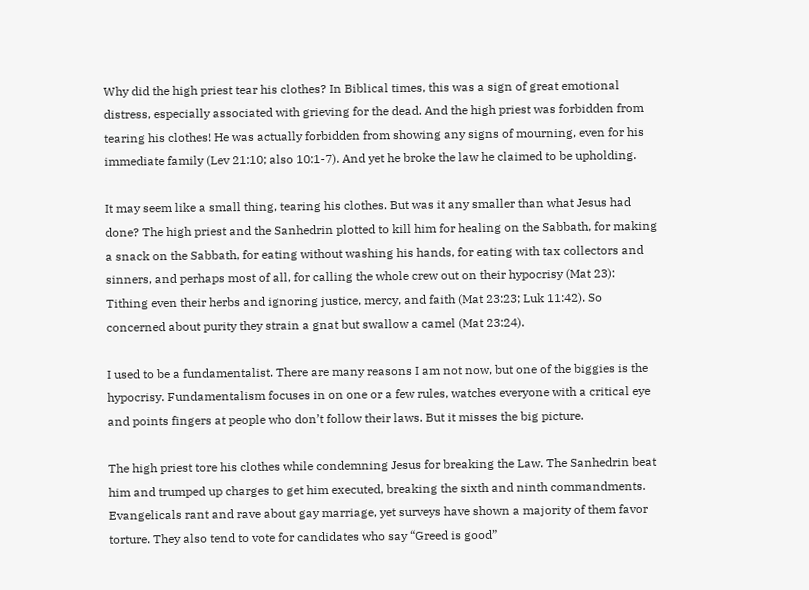Why did the high priest tear his clothes? In Biblical times, this was a sign of great emotional distress, especially associated with grieving for the dead. And the high priest was forbidden from tearing his clothes! He was actually forbidden from showing any signs of mourning, even for his immediate family (Lev 21:10; also 10:1-7). And yet he broke the law he claimed to be upholding.

It may seem like a small thing, tearing his clothes. But was it any smaller than what Jesus had done? The high priest and the Sanhedrin plotted to kill him for healing on the Sabbath, for making a snack on the Sabbath, for eating without washing his hands, for eating with tax collectors and sinners, and perhaps most of all, for calling the whole crew out on their hypocrisy (Mat 23): Tithing even their herbs and ignoring justice, mercy, and faith (Mat 23:23; Luk 11:42). So concerned about purity they strain a gnat but swallow a camel (Mat 23:24).

I used to be a fundamentalist. There are many reasons I am not now, but one of the biggies is the hypocrisy. Fundamentalism focuses in on one or a few rules, watches everyone with a critical eye and points fingers at people who don’t follow their laws. But it misses the big picture.

The high priest tore his clothes while condemning Jesus for breaking the Law. The Sanhedrin beat him and trumped up charges to get him executed, breaking the sixth and ninth commandments. Evangelicals rant and rave about gay marriage, yet surveys have shown a majority of them favor torture. They also tend to vote for candidates who say “Greed is good”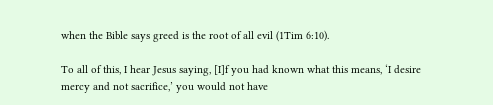when the Bible says greed is the root of all evil (1Tim 6:10).

To all of this, I hear Jesus saying, [I]f you had known what this means, ‘I desire mercy and not sacrifice,’ you would not have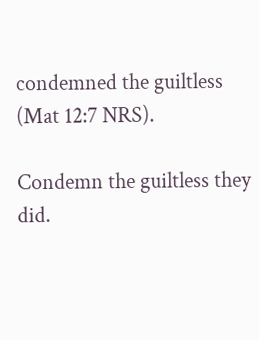condemned the guiltless (Mat 12:7 NRS).

Condemn the guiltless they did.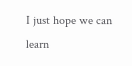I just hope we can learn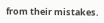from their mistakes.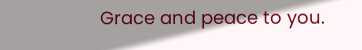Grace and peace to you.